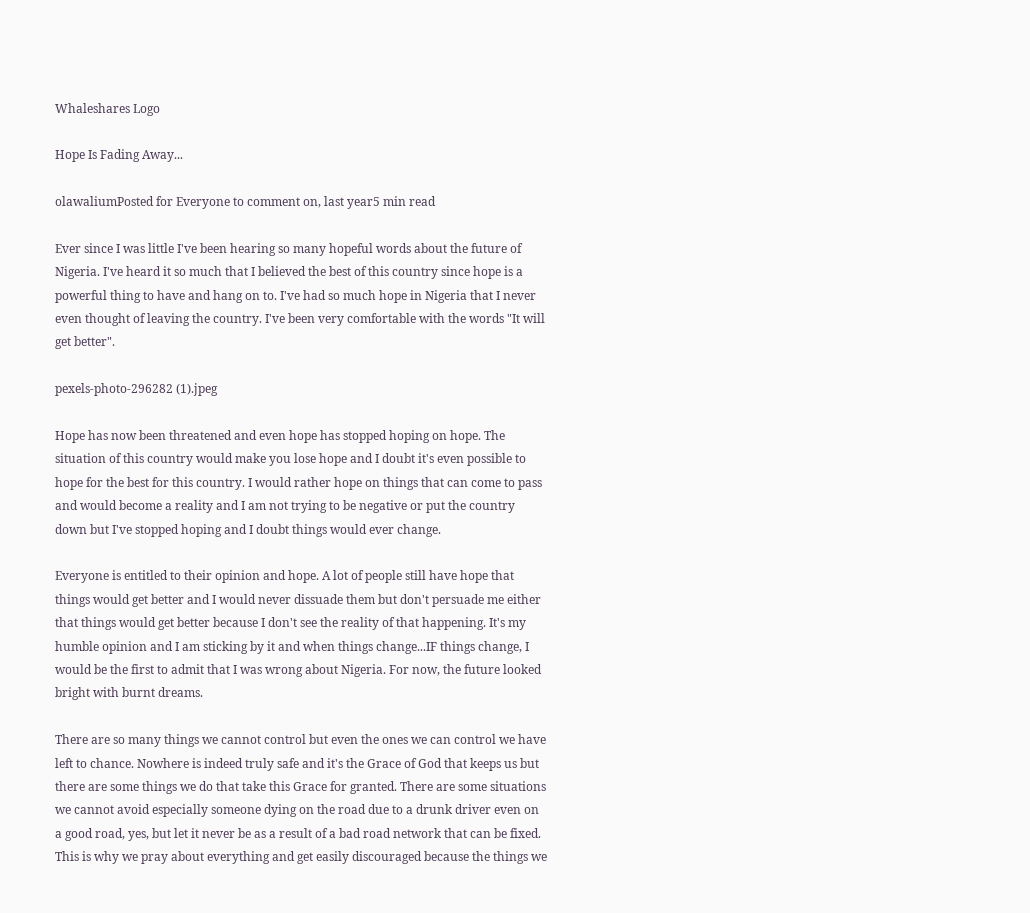Whaleshares Logo

Hope Is Fading Away...

olawaliumPosted for Everyone to comment on, last year5 min read

Ever since I was little I've been hearing so many hopeful words about the future of Nigeria. I've heard it so much that I believed the best of this country since hope is a powerful thing to have and hang on to. I've had so much hope in Nigeria that I never even thought of leaving the country. I've been very comfortable with the words "It will get better".

pexels-photo-296282 (1).jpeg

Hope has now been threatened and even hope has stopped hoping on hope. The situation of this country would make you lose hope and I doubt it's even possible to hope for the best for this country. I would rather hope on things that can come to pass and would become a reality and I am not trying to be negative or put the country down but I've stopped hoping and I doubt things would ever change.

Everyone is entitled to their opinion and hope. A lot of people still have hope that things would get better and I would never dissuade them but don't persuade me either that things would get better because I don't see the reality of that happening. It's my humble opinion and I am sticking by it and when things change...IF things change, I would be the first to admit that I was wrong about Nigeria. For now, the future looked bright with burnt dreams.

There are so many things we cannot control but even the ones we can control we have left to chance. Nowhere is indeed truly safe and it's the Grace of God that keeps us but there are some things we do that take this Grace for granted. There are some situations we cannot avoid especially someone dying on the road due to a drunk driver even on a good road, yes, but let it never be as a result of a bad road network that can be fixed. This is why we pray about everything and get easily discouraged because the things we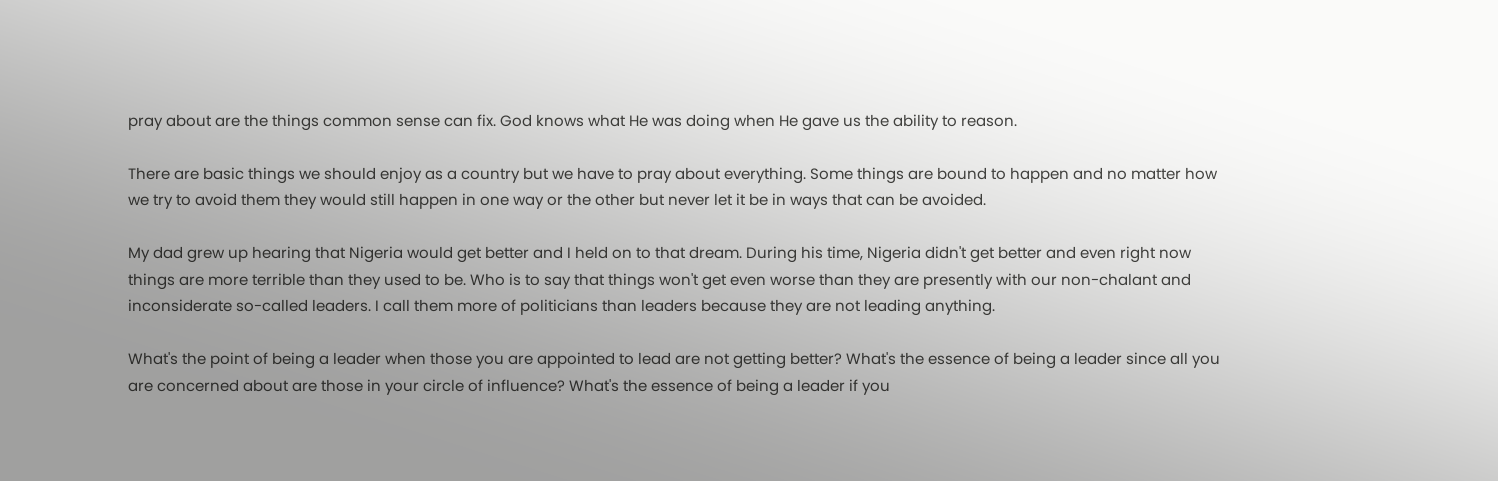pray about are the things common sense can fix. God knows what He was doing when He gave us the ability to reason.

There are basic things we should enjoy as a country but we have to pray about everything. Some things are bound to happen and no matter how we try to avoid them they would still happen in one way or the other but never let it be in ways that can be avoided.

My dad grew up hearing that Nigeria would get better and I held on to that dream. During his time, Nigeria didn't get better and even right now things are more terrible than they used to be. Who is to say that things won't get even worse than they are presently with our non-chalant and inconsiderate so-called leaders. I call them more of politicians than leaders because they are not leading anything.

What's the point of being a leader when those you are appointed to lead are not getting better? What's the essence of being a leader since all you are concerned about are those in your circle of influence? What's the essence of being a leader if you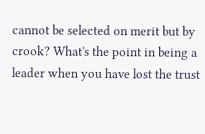cannot be selected on merit but by crook? What's the point in being a leader when you have lost the trust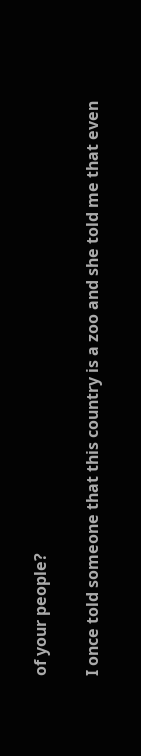of your people?

I once told someone that this country is a zoo and she told me that even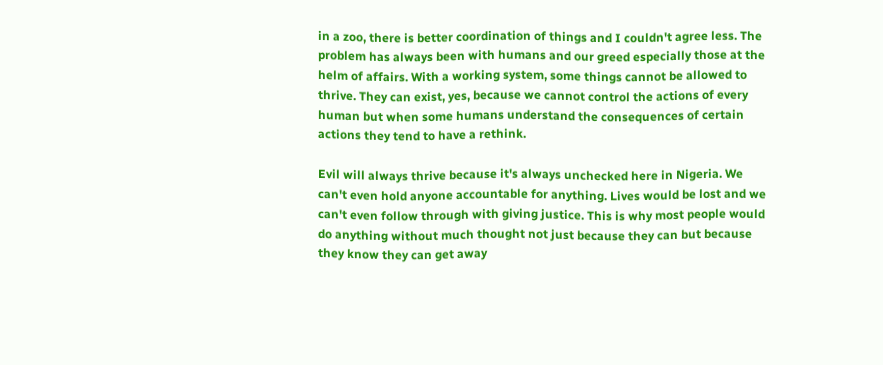in a zoo, there is better coordination of things and I couldn't agree less. The problem has always been with humans and our greed especially those at the helm of affairs. With a working system, some things cannot be allowed to thrive. They can exist, yes, because we cannot control the actions of every human but when some humans understand the consequences of certain actions they tend to have a rethink.

Evil will always thrive because it's always unchecked here in Nigeria. We can't even hold anyone accountable for anything. Lives would be lost and we can't even follow through with giving justice. This is why most people would do anything without much thought not just because they can but because they know they can get away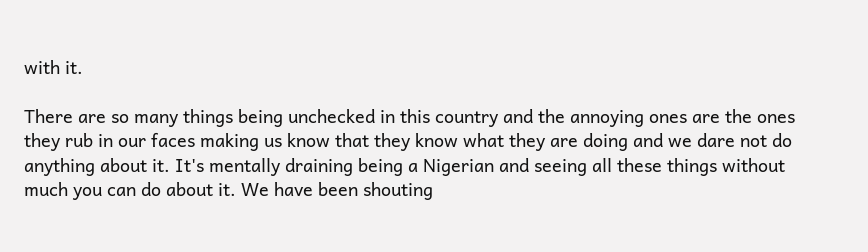with it.

There are so many things being unchecked in this country and the annoying ones are the ones they rub in our faces making us know that they know what they are doing and we dare not do anything about it. It's mentally draining being a Nigerian and seeing all these things without much you can do about it. We have been shouting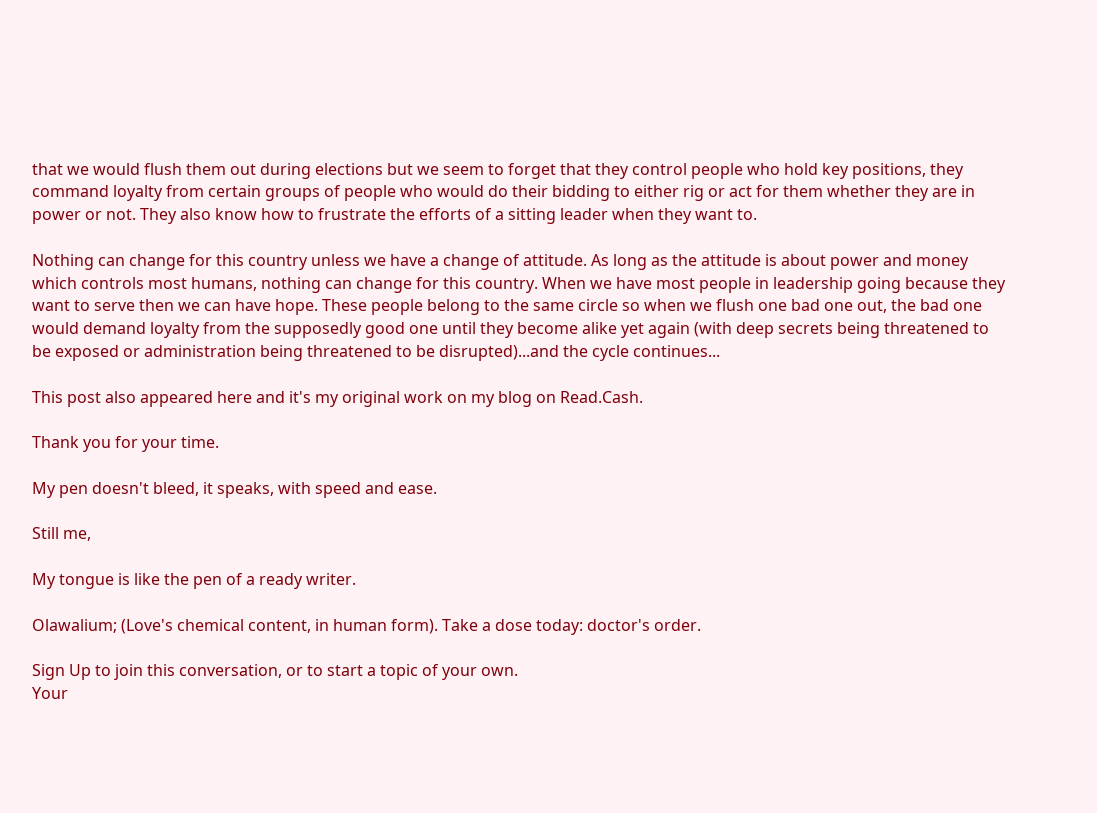that we would flush them out during elections but we seem to forget that they control people who hold key positions, they command loyalty from certain groups of people who would do their bidding to either rig or act for them whether they are in power or not. They also know how to frustrate the efforts of a sitting leader when they want to.

Nothing can change for this country unless we have a change of attitude. As long as the attitude is about power and money which controls most humans, nothing can change for this country. When we have most people in leadership going because they want to serve then we can have hope. These people belong to the same circle so when we flush one bad one out, the bad one would demand loyalty from the supposedly good one until they become alike yet again (with deep secrets being threatened to be exposed or administration being threatened to be disrupted)...and the cycle continues...

This post also appeared here and it's my original work on my blog on Read.Cash.

Thank you for your time.

My pen doesn't bleed, it speaks, with speed and ease.

Still me,

My tongue is like the pen of a ready writer.

Olawalium; (Love's chemical content, in human form). Take a dose today: doctor's order.

Sign Up to join this conversation, or to start a topic of your own.
Your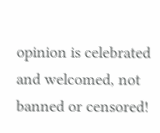opinion is celebrated and welcomed, not banned or censored!